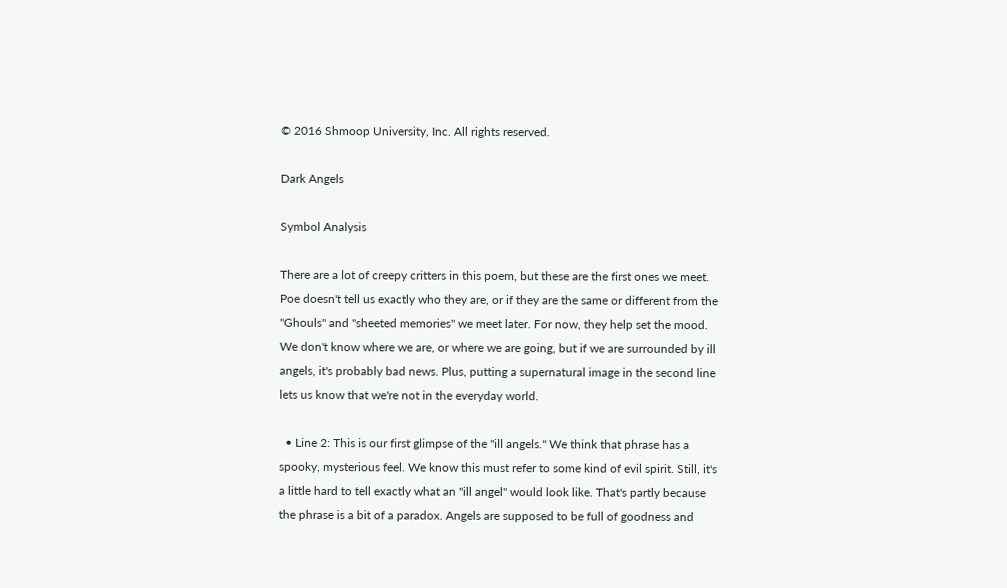© 2016 Shmoop University, Inc. All rights reserved.

Dark Angels

Symbol Analysis

There are a lot of creepy critters in this poem, but these are the first ones we meet. Poe doesn't tell us exactly who they are, or if they are the same or different from the "Ghouls" and "sheeted memories" we meet later. For now, they help set the mood. We don't know where we are, or where we are going, but if we are surrounded by ill angels, it's probably bad news. Plus, putting a supernatural image in the second line lets us know that we're not in the everyday world.

  • Line 2: This is our first glimpse of the "ill angels." We think that phrase has a spooky, mysterious feel. We know this must refer to some kind of evil spirit. Still, it's a little hard to tell exactly what an "ill angel" would look like. That's partly because the phrase is a bit of a paradox. Angels are supposed to be full of goodness and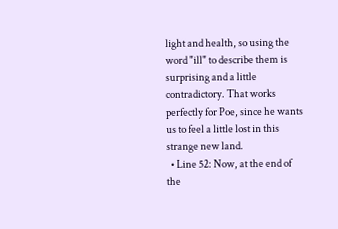light and health, so using the word "ill" to describe them is surprising and a little contradictory. That works perfectly for Poe, since he wants us to feel a little lost in this strange new land.
  • Line 52: Now, at the end of the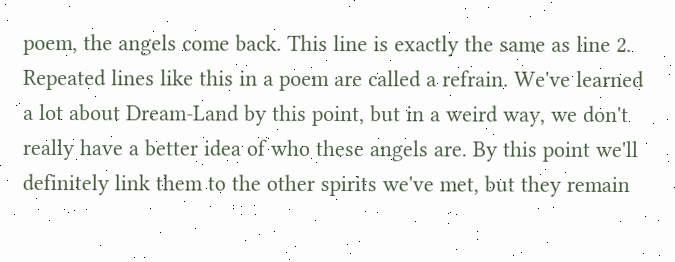poem, the angels come back. This line is exactly the same as line 2. Repeated lines like this in a poem are called a refrain. We've learned a lot about Dream-Land by this point, but in a weird way, we don't really have a better idea of who these angels are. By this point we'll definitely link them to the other spirits we've met, but they remain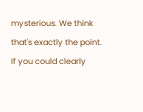mysterious. We think that's exactly the point. If you could clearly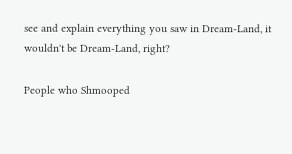see and explain everything you saw in Dream-Land, it wouldn't be Dream-Land, right?

People who Shmooped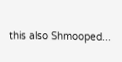this also Shmooped...